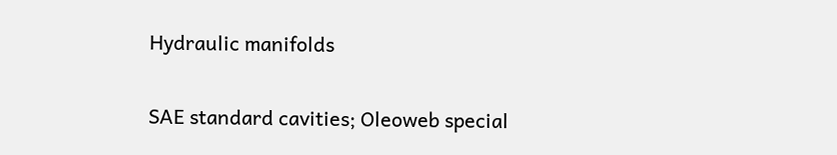Hydraulic manifolds

SAE standard cavities; Oleoweb special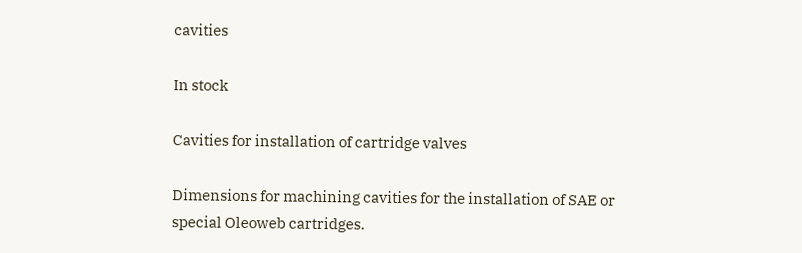cavities

In stock

Cavities for installation of cartridge valves

Dimensions for machining cavities for the installation of SAE or special Oleoweb cartridges.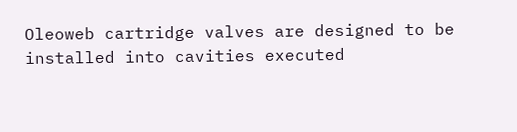Oleoweb cartridge valves are designed to be installed into cavities executed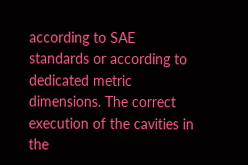according to SAE standards or according to dedicated metric dimensions. The correct execution of the cavities in the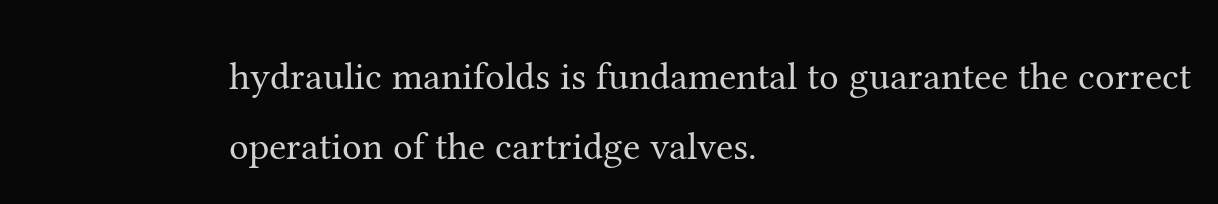hydraulic manifolds is fundamental to guarantee the correct operation of the cartridge valves.